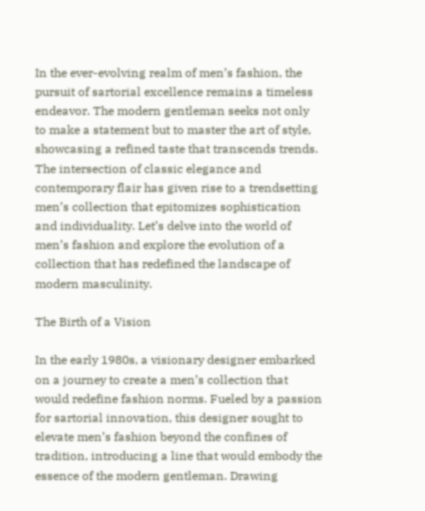In the ever-evolving realm of men’s fashion, the pursuit of sartorial excellence remains a timeless endeavor. The modern gentleman seeks not only to make a statement but to master the art of style, showcasing a refined taste that transcends trends. The intersection of classic elegance and contemporary flair has given rise to a trendsetting men’s collection that epitomizes sophistication and individuality. Let’s delve into the world of men’s fashion and explore the evolution of a collection that has redefined the landscape of modern masculinity.

The Birth of a Vision

In the early 1980s, a visionary designer embarked on a journey to create a men’s collection that would redefine fashion norms. Fueled by a passion for sartorial innovation, this designer sought to elevate men’s fashion beyond the confines of tradition, introducing a line that would embody the essence of the modern gentleman. Drawing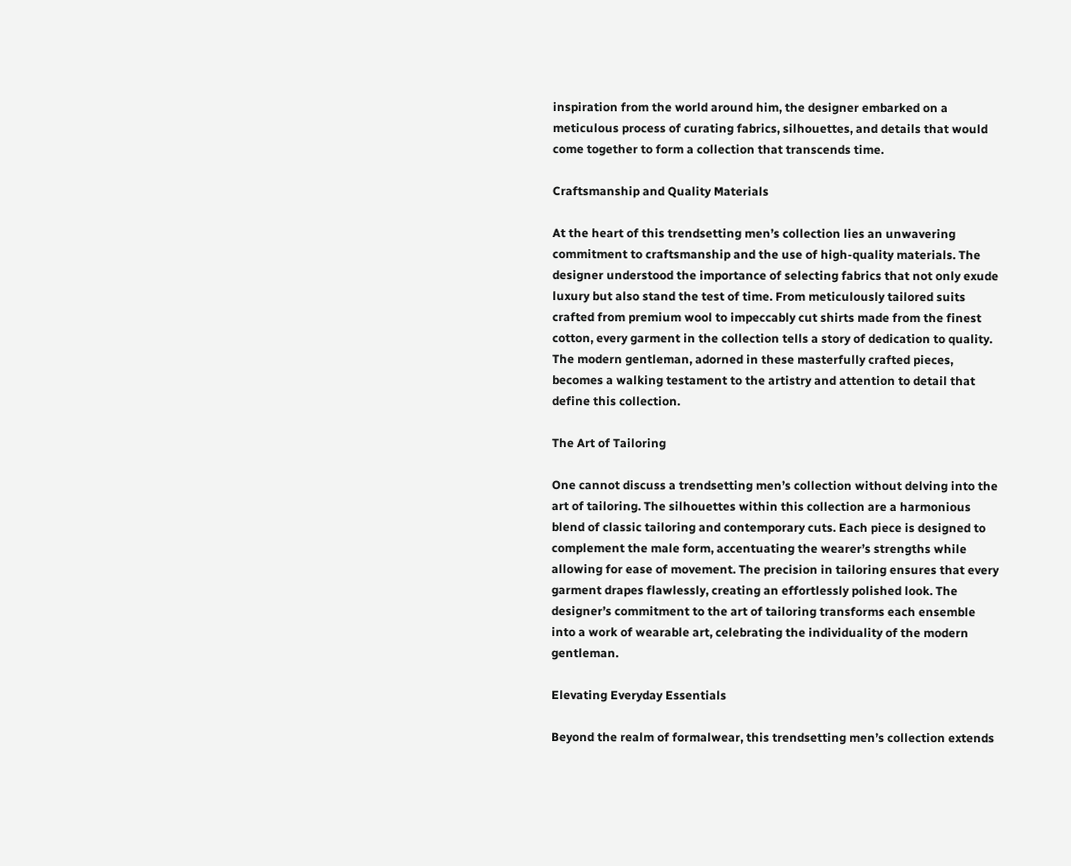inspiration from the world around him, the designer embarked on a meticulous process of curating fabrics, silhouettes, and details that would come together to form a collection that transcends time.

Craftsmanship and Quality Materials

At the heart of this trendsetting men’s collection lies an unwavering commitment to craftsmanship and the use of high-quality materials. The designer understood the importance of selecting fabrics that not only exude luxury but also stand the test of time. From meticulously tailored suits crafted from premium wool to impeccably cut shirts made from the finest cotton, every garment in the collection tells a story of dedication to quality. The modern gentleman, adorned in these masterfully crafted pieces, becomes a walking testament to the artistry and attention to detail that define this collection.

The Art of Tailoring

One cannot discuss a trendsetting men’s collection without delving into the art of tailoring. The silhouettes within this collection are a harmonious blend of classic tailoring and contemporary cuts. Each piece is designed to complement the male form, accentuating the wearer’s strengths while allowing for ease of movement. The precision in tailoring ensures that every garment drapes flawlessly, creating an effortlessly polished look. The designer’s commitment to the art of tailoring transforms each ensemble into a work of wearable art, celebrating the individuality of the modern gentleman.

Elevating Everyday Essentials

Beyond the realm of formalwear, this trendsetting men’s collection extends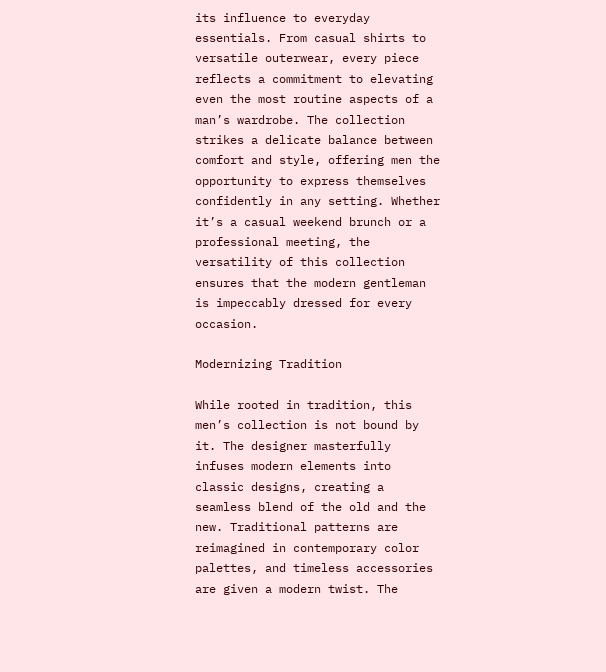its influence to everyday essentials. From casual shirts to versatile outerwear, every piece reflects a commitment to elevating even the most routine aspects of a man’s wardrobe. The collection strikes a delicate balance between comfort and style, offering men the opportunity to express themselves confidently in any setting. Whether it’s a casual weekend brunch or a professional meeting, the versatility of this collection ensures that the modern gentleman is impeccably dressed for every occasion.

Modernizing Tradition

While rooted in tradition, this men’s collection is not bound by it. The designer masterfully infuses modern elements into classic designs, creating a seamless blend of the old and the new. Traditional patterns are reimagined in contemporary color palettes, and timeless accessories are given a modern twist. The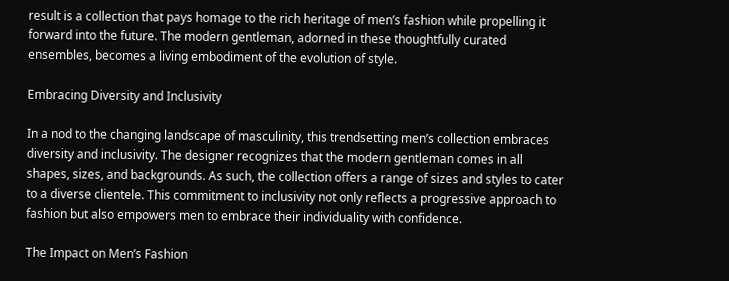result is a collection that pays homage to the rich heritage of men’s fashion while propelling it forward into the future. The modern gentleman, adorned in these thoughtfully curated ensembles, becomes a living embodiment of the evolution of style.

Embracing Diversity and Inclusivity

In a nod to the changing landscape of masculinity, this trendsetting men’s collection embraces diversity and inclusivity. The designer recognizes that the modern gentleman comes in all shapes, sizes, and backgrounds. As such, the collection offers a range of sizes and styles to cater to a diverse clientele. This commitment to inclusivity not only reflects a progressive approach to fashion but also empowers men to embrace their individuality with confidence.

The Impact on Men’s Fashion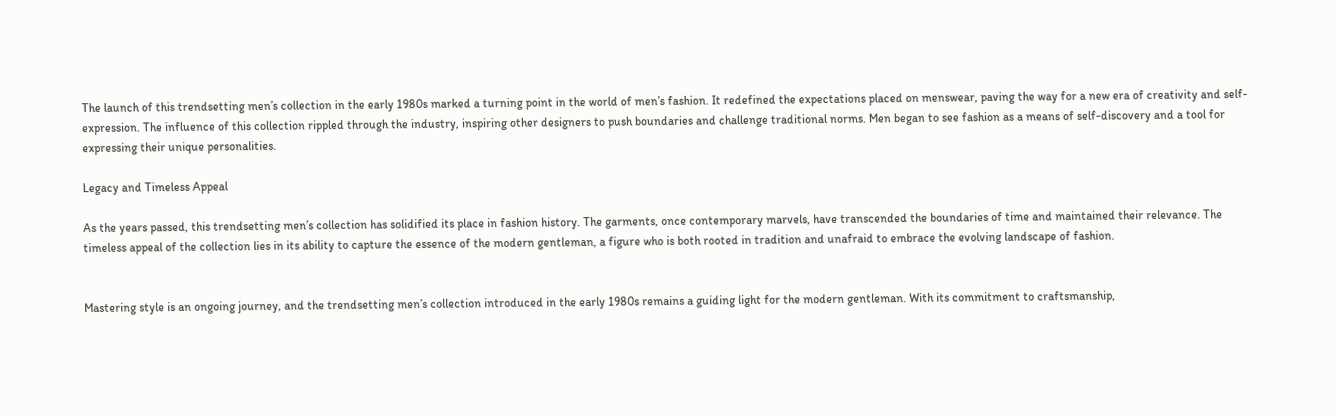The launch of this trendsetting men’s collection in the early 1980s marked a turning point in the world of men’s fashion. It redefined the expectations placed on menswear, paving the way for a new era of creativity and self-expression. The influence of this collection rippled through the industry, inspiring other designers to push boundaries and challenge traditional norms. Men began to see fashion as a means of self-discovery and a tool for expressing their unique personalities.

Legacy and Timeless Appeal

As the years passed, this trendsetting men’s collection has solidified its place in fashion history. The garments, once contemporary marvels, have transcended the boundaries of time and maintained their relevance. The timeless appeal of the collection lies in its ability to capture the essence of the modern gentleman, a figure who is both rooted in tradition and unafraid to embrace the evolving landscape of fashion.


Mastering style is an ongoing journey, and the trendsetting men’s collection introduced in the early 1980s remains a guiding light for the modern gentleman. With its commitment to craftsmanship,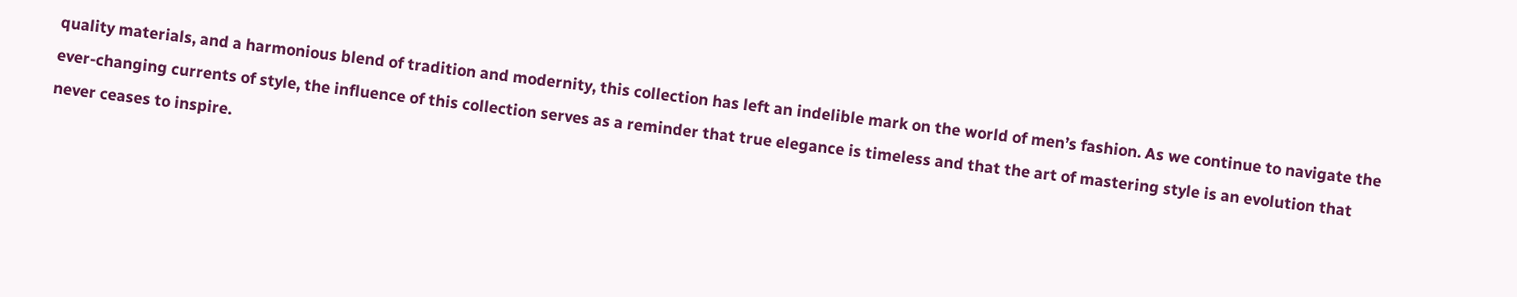quality materials, and a harmonious blend of tradition and modernity, this collection has left an indelible mark on the world of men’s fashion. As we continue to navigate the ever-changing currents of style, the influence of this collection serves as a reminder that true elegance is timeless and that the art of mastering style is an evolution that never ceases to inspire.